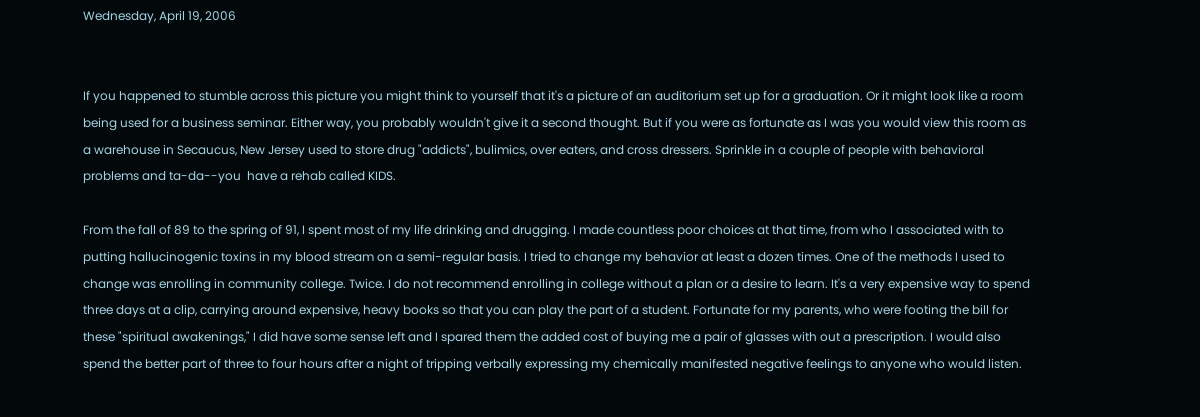Wednesday, April 19, 2006


If you happened to stumble across this picture you might think to yourself that it's a picture of an auditorium set up for a graduation. Or it might look like a room being used for a business seminar. Either way, you probably wouldn't give it a second thought. But if you were as fortunate as I was you would view this room as a warehouse in Secaucus, New Jersey used to store drug "addicts", bulimics, over eaters, and cross dressers. Sprinkle in a couple of people with behavioral problems and ta-da--you  have a rehab called KIDS.

From the fall of 89 to the spring of 91, I spent most of my life drinking and drugging. I made countless poor choices at that time, from who I associated with to putting hallucinogenic toxins in my blood stream on a semi-regular basis. I tried to change my behavior at least a dozen times. One of the methods I used to change was enrolling in community college. Twice. I do not recommend enrolling in college without a plan or a desire to learn. It's a very expensive way to spend three days at a clip, carrying around expensive, heavy books so that you can play the part of a student. Fortunate for my parents, who were footing the bill for these "spiritual awakenings," I did have some sense left and I spared them the added cost of buying me a pair of glasses with out a prescription. I would also spend the better part of three to four hours after a night of tripping verbally expressing my chemically manifested negative feelings to anyone who would listen.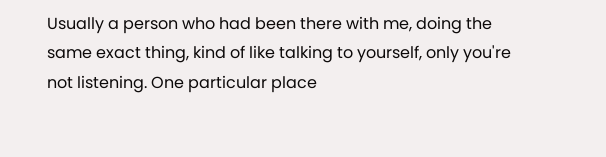Usually a person who had been there with me, doing the same exact thing, kind of like talking to yourself, only you're not listening. One particular place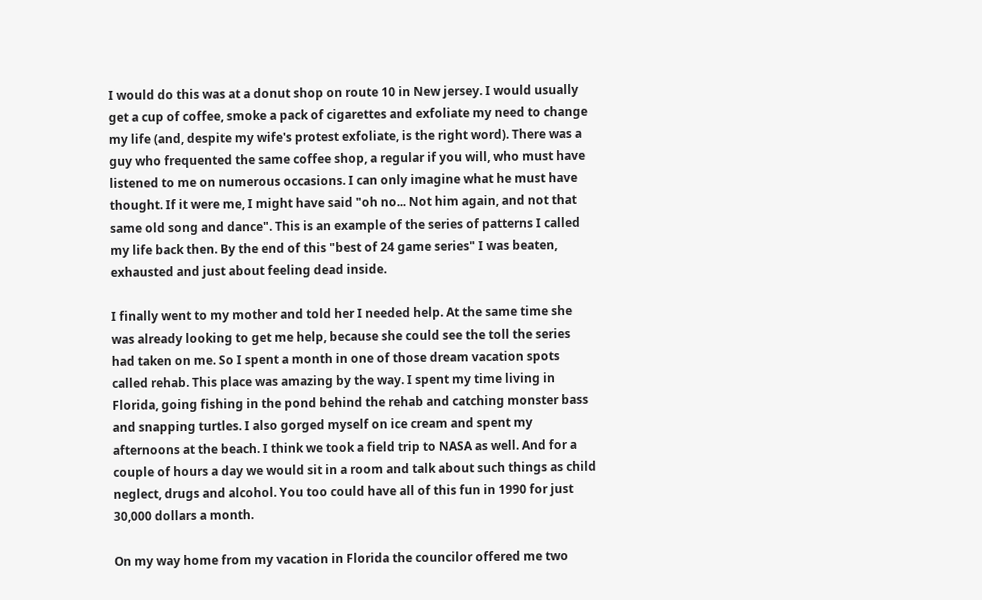I would do this was at a donut shop on route 10 in New jersey. I would usually get a cup of coffee, smoke a pack of cigarettes and exfoliate my need to change my life (and, despite my wife's protest exfoliate, is the right word). There was a guy who frequented the same coffee shop, a regular if you will, who must have listened to me on numerous occasions. I can only imagine what he must have thought. If it were me, I might have said "oh no... Not him again, and not that same old song and dance". This is an example of the series of patterns I called my life back then. By the end of this "best of 24 game series" I was beaten, exhausted and just about feeling dead inside.

I finally went to my mother and told her I needed help. At the same time she was already looking to get me help, because she could see the toll the series had taken on me. So I spent a month in one of those dream vacation spots called rehab. This place was amazing by the way. I spent my time living in Florida, going fishing in the pond behind the rehab and catching monster bass and snapping turtles. I also gorged myself on ice cream and spent my afternoons at the beach. I think we took a field trip to NASA as well. And for a couple of hours a day we would sit in a room and talk about such things as child neglect, drugs and alcohol. You too could have all of this fun in 1990 for just 30,000 dollars a month.

On my way home from my vacation in Florida the councilor offered me two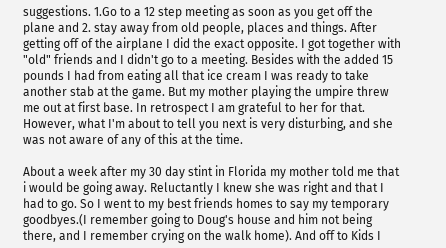suggestions. 1.Go to a 12 step meeting as soon as you get off the plane and 2. stay away from old people, places and things. After getting off of the airplane I did the exact opposite. I got together with "old" friends and I didn't go to a meeting. Besides with the added 15 pounds I had from eating all that ice cream I was ready to take another stab at the game. But my mother playing the umpire threw me out at first base. In retrospect I am grateful to her for that. However, what I'm about to tell you next is very disturbing, and she was not aware of any of this at the time.

About a week after my 30 day stint in Florida my mother told me that i would be going away. Reluctantly I knew she was right and that I had to go. So I went to my best friends homes to say my temporary goodbyes.(I remember going to Doug's house and him not being there, and I remember crying on the walk home). And off to Kids I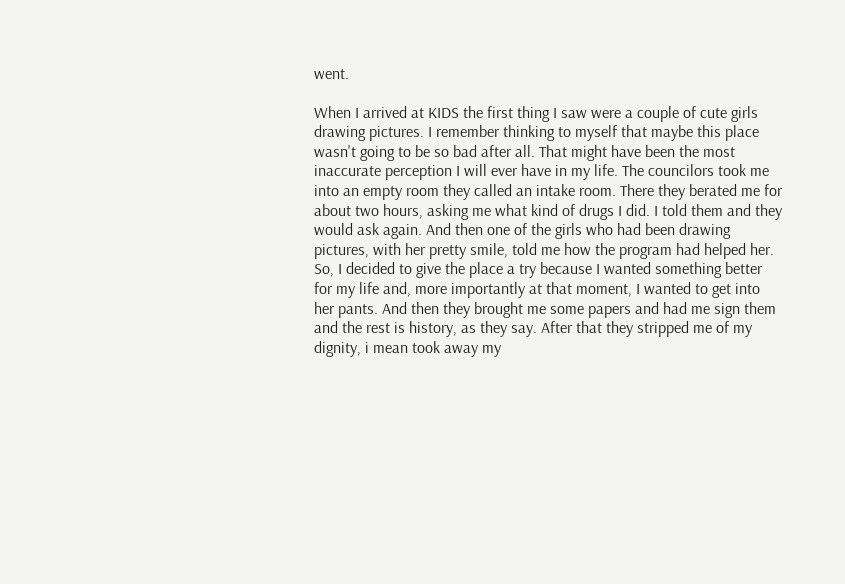went.

When I arrived at KIDS the first thing I saw were a couple of cute girls drawing pictures. I remember thinking to myself that maybe this place wasn't going to be so bad after all. That might have been the most inaccurate perception I will ever have in my life. The councilors took me into an empty room they called an intake room. There they berated me for about two hours, asking me what kind of drugs I did. I told them and they would ask again. And then one of the girls who had been drawing pictures, with her pretty smile, told me how the program had helped her. So, I decided to give the place a try because I wanted something better for my life and, more importantly at that moment, I wanted to get into her pants. And then they brought me some papers and had me sign them and the rest is history, as they say. After that they stripped me of my dignity, i mean took away my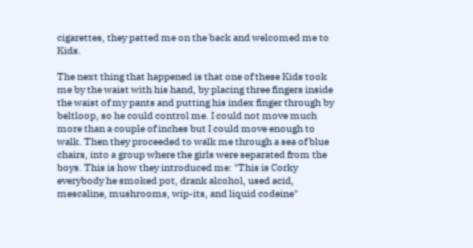cigarettes, they patted me on the back and welcomed me to Kids.

The next thing that happened is that one of these Kids took me by the waist with his hand, by placing three fingers inside the waist of my pants and putting his index finger through by beltloop, so he could control me. I could not move much more than a couple of inches but I could move enough to walk. Then they proceeded to walk me through a sea of blue chairs, into a group where the girls were separated from the boys. This is how they introduced me: "This is Corky everybody he smoked pot, drank alcohol, used acid, mescaline, mushrooms, wip-its, and liquid codeine"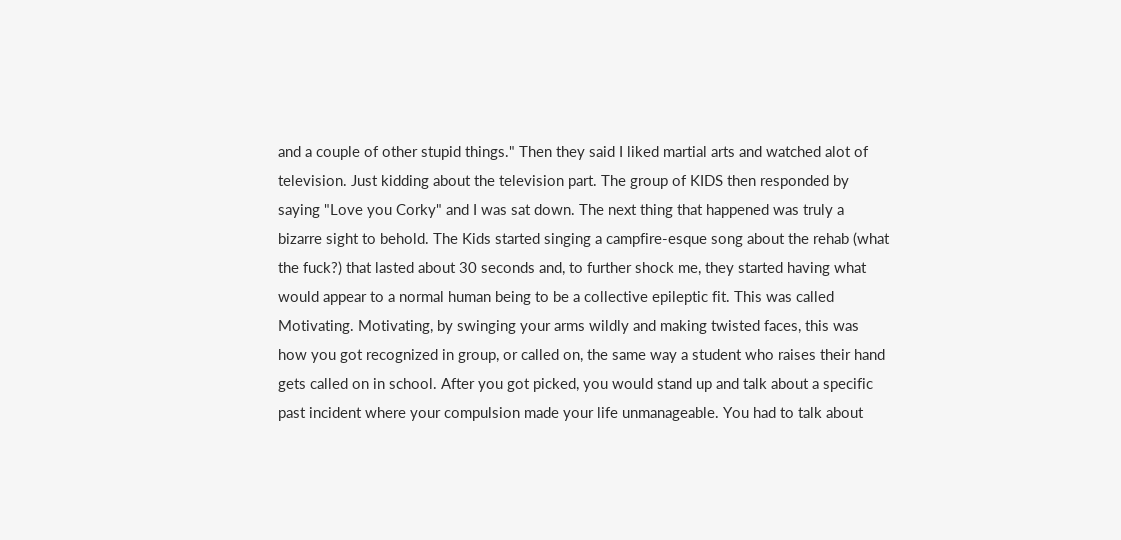and a couple of other stupid things." Then they said I liked martial arts and watched alot of television. Just kidding about the television part. The group of KIDS then responded by saying "Love you Corky" and I was sat down. The next thing that happened was truly a bizarre sight to behold. The Kids started singing a campfire-esque song about the rehab (what the fuck?) that lasted about 30 seconds and, to further shock me, they started having what would appear to a normal human being to be a collective epileptic fit. This was called Motivating. Motivating, by swinging your arms wildly and making twisted faces, this was how you got recognized in group, or called on, the same way a student who raises their hand gets called on in school. After you got picked, you would stand up and talk about a specific past incident where your compulsion made your life unmanageable. You had to talk about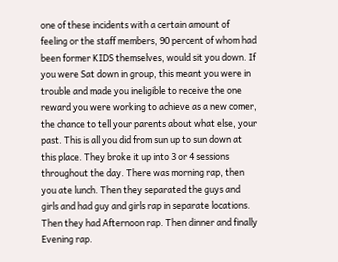one of these incidents with a certain amount of feeling or the staff members, 90 percent of whom had been former KIDS themselves, would sit you down. If you were Sat down in group, this meant you were in trouble and made you ineligible to receive the one reward you were working to achieve as a new comer, the chance to tell your parents about what else, your past. This is all you did from sun up to sun down at this place. They broke it up into 3 or 4 sessions throughout the day. There was morning rap, then you ate lunch. Then they separated the guys and girls and had guy and girls rap in separate locations. Then they had Afternoon rap. Then dinner and finally Evening rap.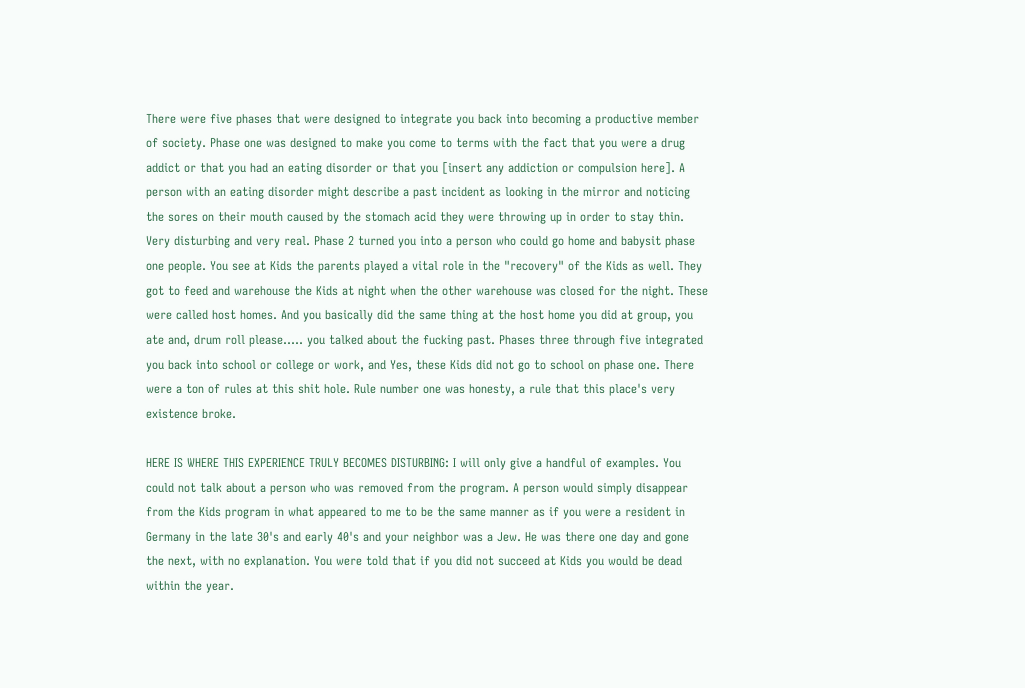There were five phases that were designed to integrate you back into becoming a productive member of society. Phase one was designed to make you come to terms with the fact that you were a drug addict or that you had an eating disorder or that you [insert any addiction or compulsion here]. A person with an eating disorder might describe a past incident as looking in the mirror and noticing the sores on their mouth caused by the stomach acid they were throwing up in order to stay thin. Very disturbing and very real. Phase 2 turned you into a person who could go home and babysit phase one people. You see at Kids the parents played a vital role in the "recovery" of the Kids as well. They got to feed and warehouse the Kids at night when the other warehouse was closed for the night. These were called host homes. And you basically did the same thing at the host home you did at group, you ate and, drum roll please..... you talked about the fucking past. Phases three through five integrated you back into school or college or work, and Yes, these Kids did not go to school on phase one. There were a ton of rules at this shit hole. Rule number one was honesty, a rule that this place's very existence broke.

HERE IS WHERE THIS EXPERIENCE TRULY BECOMES DISTURBING: I will only give a handful of examples. You could not talk about a person who was removed from the program. A person would simply disappear from the Kids program in what appeared to me to be the same manner as if you were a resident in Germany in the late 30's and early 40's and your neighbor was a Jew. He was there one day and gone the next, with no explanation. You were told that if you did not succeed at Kids you would be dead within the year.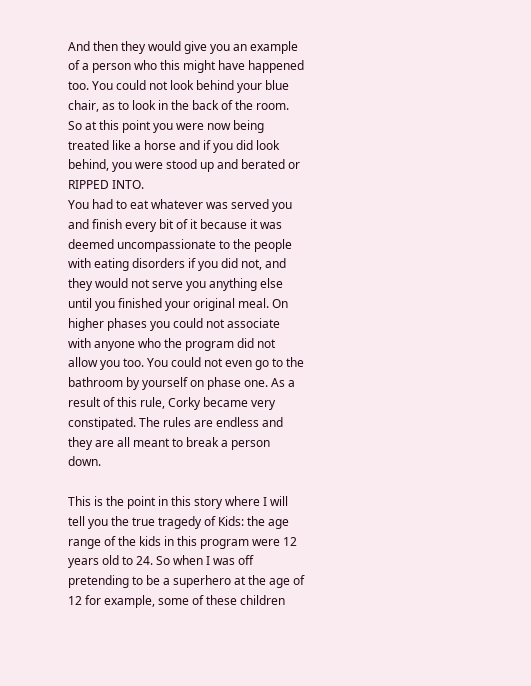And then they would give you an example of a person who this might have happened too. You could not look behind your blue chair, as to look in the back of the room. So at this point you were now being treated like a horse and if you did look behind, you were stood up and berated or RIPPED INTO.
You had to eat whatever was served you and finish every bit of it because it was deemed uncompassionate to the people with eating disorders if you did not, and they would not serve you anything else until you finished your original meal. On higher phases you could not associate with anyone who the program did not allow you too. You could not even go to the bathroom by yourself on phase one. As a result of this rule, Corky became very constipated. The rules are endless and they are all meant to break a person down.

This is the point in this story where I will tell you the true tragedy of Kids: the age range of the kids in this program were 12 years old to 24. So when I was off pretending to be a superhero at the age of 12 for example, some of these children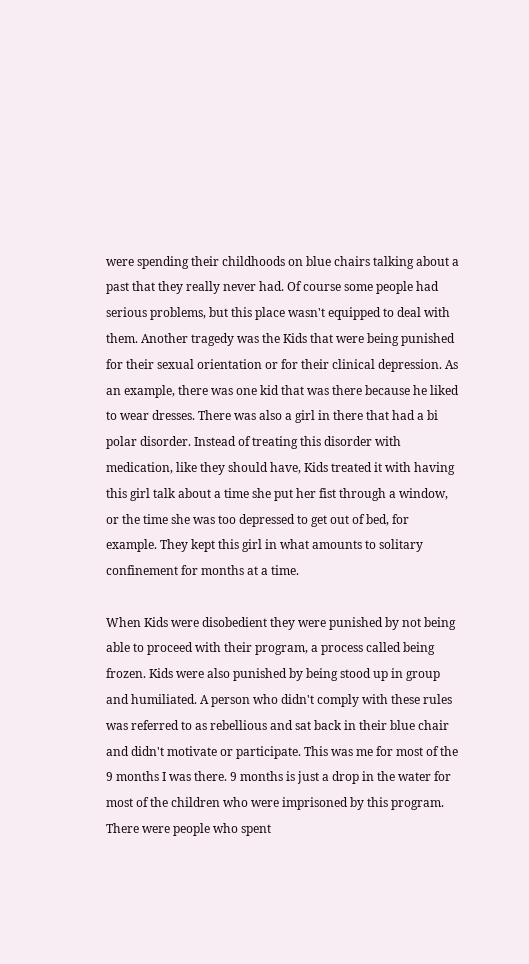were spending their childhoods on blue chairs talking about a past that they really never had. Of course some people had serious problems, but this place wasn't equipped to deal with them. Another tragedy was the Kids that were being punished for their sexual orientation or for their clinical depression. As an example, there was one kid that was there because he liked to wear dresses. There was also a girl in there that had a bi polar disorder. Instead of treating this disorder with medication, like they should have, Kids treated it with having this girl talk about a time she put her fist through a window, or the time she was too depressed to get out of bed, for example. They kept this girl in what amounts to solitary confinement for months at a time.

When Kids were disobedient they were punished by not being able to proceed with their program, a process called being frozen. Kids were also punished by being stood up in group and humiliated. A person who didn't comply with these rules was referred to as rebellious and sat back in their blue chair and didn't motivate or participate. This was me for most of the 9 months I was there. 9 months is just a drop in the water for most of the children who were imprisoned by this program. There were people who spent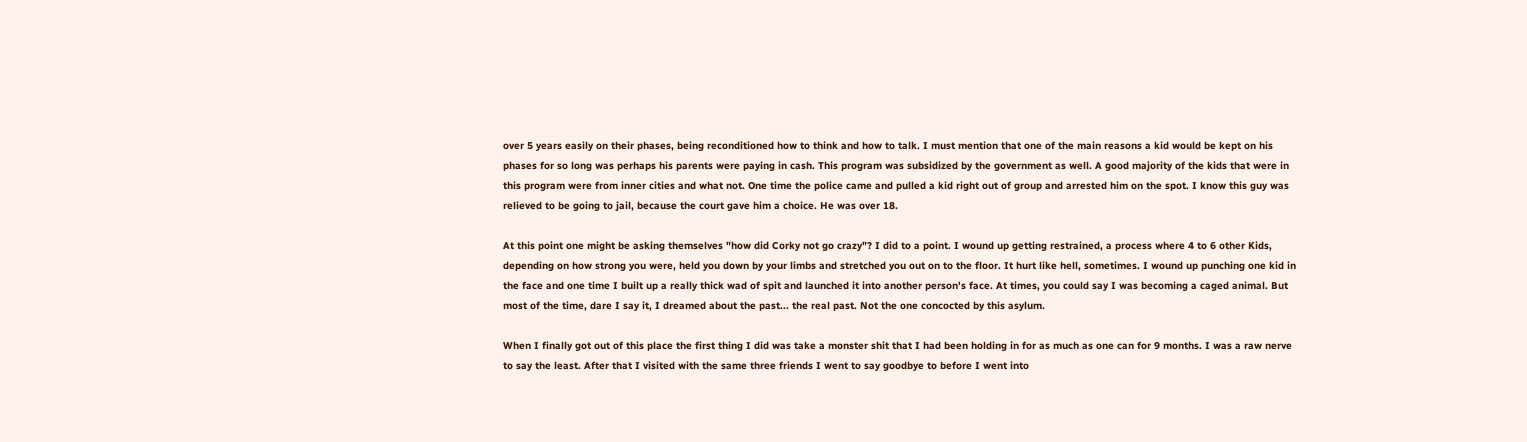over 5 years easily on their phases, being reconditioned how to think and how to talk. I must mention that one of the main reasons a kid would be kept on his phases for so long was perhaps his parents were paying in cash. This program was subsidized by the government as well. A good majority of the kids that were in this program were from inner cities and what not. One time the police came and pulled a kid right out of group and arrested him on the spot. I know this guy was relieved to be going to jail, because the court gave him a choice. He was over 18.

At this point one might be asking themselves "how did Corky not go crazy"? I did to a point. I wound up getting restrained, a process where 4 to 6 other Kids, depending on how strong you were, held you down by your limbs and stretched you out on to the floor. It hurt like hell, sometimes. I wound up punching one kid in the face and one time I built up a really thick wad of spit and launched it into another person's face. At times, you could say I was becoming a caged animal. But most of the time, dare I say it, I dreamed about the past... the real past. Not the one concocted by this asylum.

When I finally got out of this place the first thing I did was take a monster shit that I had been holding in for as much as one can for 9 months. I was a raw nerve to say the least. After that I visited with the same three friends I went to say goodbye to before I went into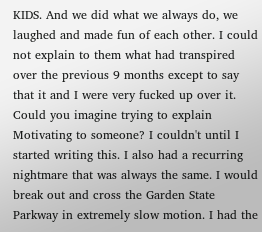KIDS. And we did what we always do, we laughed and made fun of each other. I could not explain to them what had transpired over the previous 9 months except to say that it and I were very fucked up over it. Could you imagine trying to explain Motivating to someone? I couldn't until I started writing this. I also had a recurring nightmare that was always the same. I would break out and cross the Garden State Parkway in extremely slow motion. I had the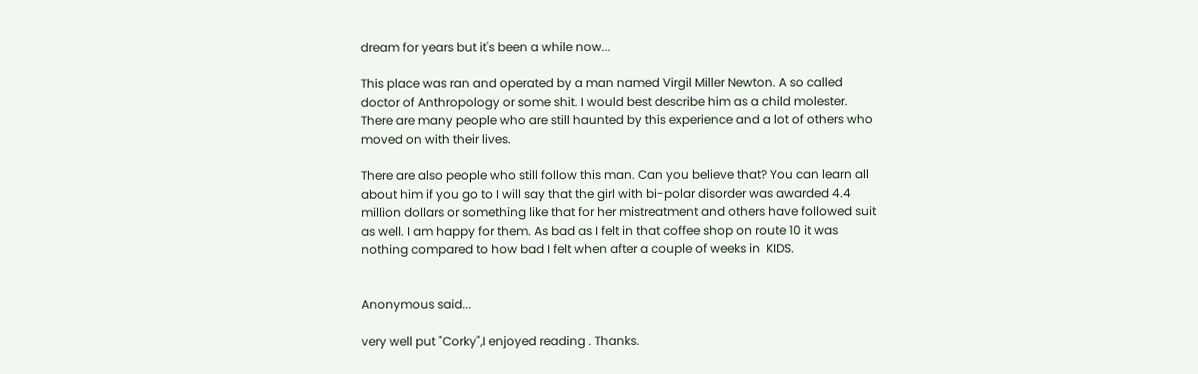dream for years but it's been a while now...

This place was ran and operated by a man named Virgil Miller Newton. A so called doctor of Anthropology or some shit. I would best describe him as a child molester. There are many people who are still haunted by this experience and a lot of others who moved on with their lives.

There are also people who still follow this man. Can you believe that? You can learn all about him if you go to I will say that the girl with bi-polar disorder was awarded 4.4 million dollars or something like that for her mistreatment and others have followed suit as well. I am happy for them. As bad as I felt in that coffee shop on route 10 it was nothing compared to how bad I felt when after a couple of weeks in  KIDS.


Anonymous said...

very well put "Corky",I enjoyed reading . Thanks.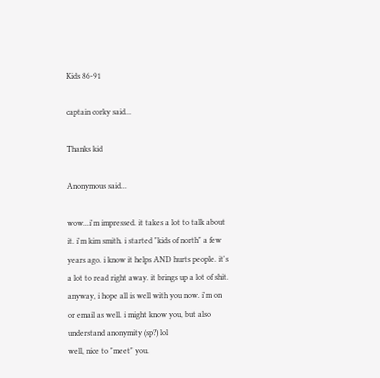Kids 86-91

captain corky said...

Thanks kid

Anonymous said...

wow...i'm impressed. it takes a lot to talk about it. i'm kim smith. i started "kids of north" a few years ago. i know it helps AND hurts people. it's a lot to read right away. it brings up a lot of shit. anyway, i hope all is well with you now. i'm on
or email as well. i might know you, but also understand anonymity (sp?) lol
well, nice to "meet" you.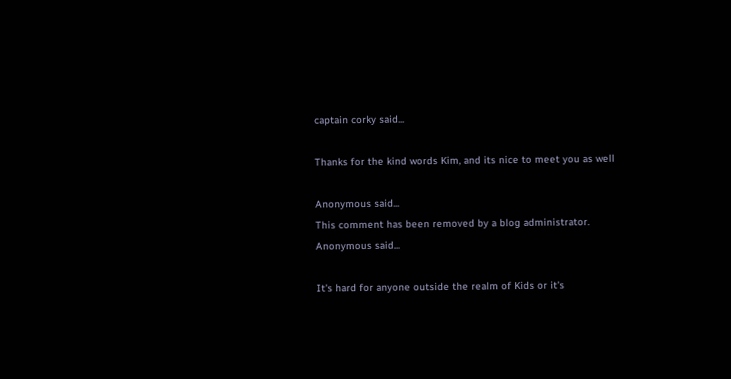captain corky said...

Thanks for the kind words Kim, and its nice to meet you as well

Anonymous said...
This comment has been removed by a blog administrator.
Anonymous said...

It's hard for anyone outside the realm of Kids or it's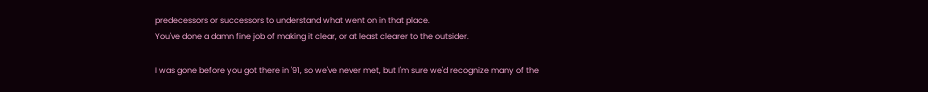predecessors or successors to understand what went on in that place.
You've done a damn fine job of making it clear, or at least clearer to the outsider.

I was gone before you got there in '91, so we've never met, but I'm sure we'd recognize many of the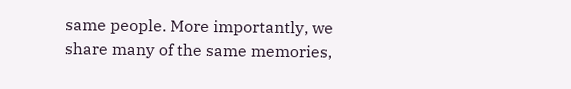same people. More importantly, we share many of the same memories,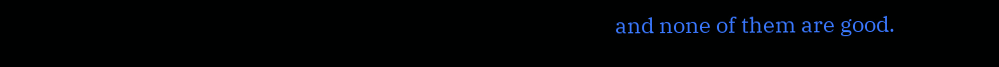and none of them are good.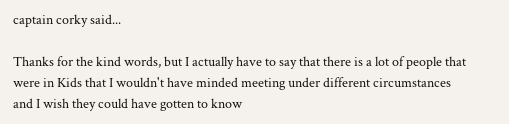captain corky said...

Thanks for the kind words, but I actually have to say that there is a lot of people that were in Kids that I wouldn't have minded meeting under different circumstances and I wish they could have gotten to know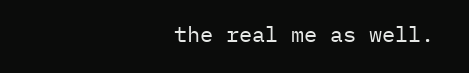the real me as well.